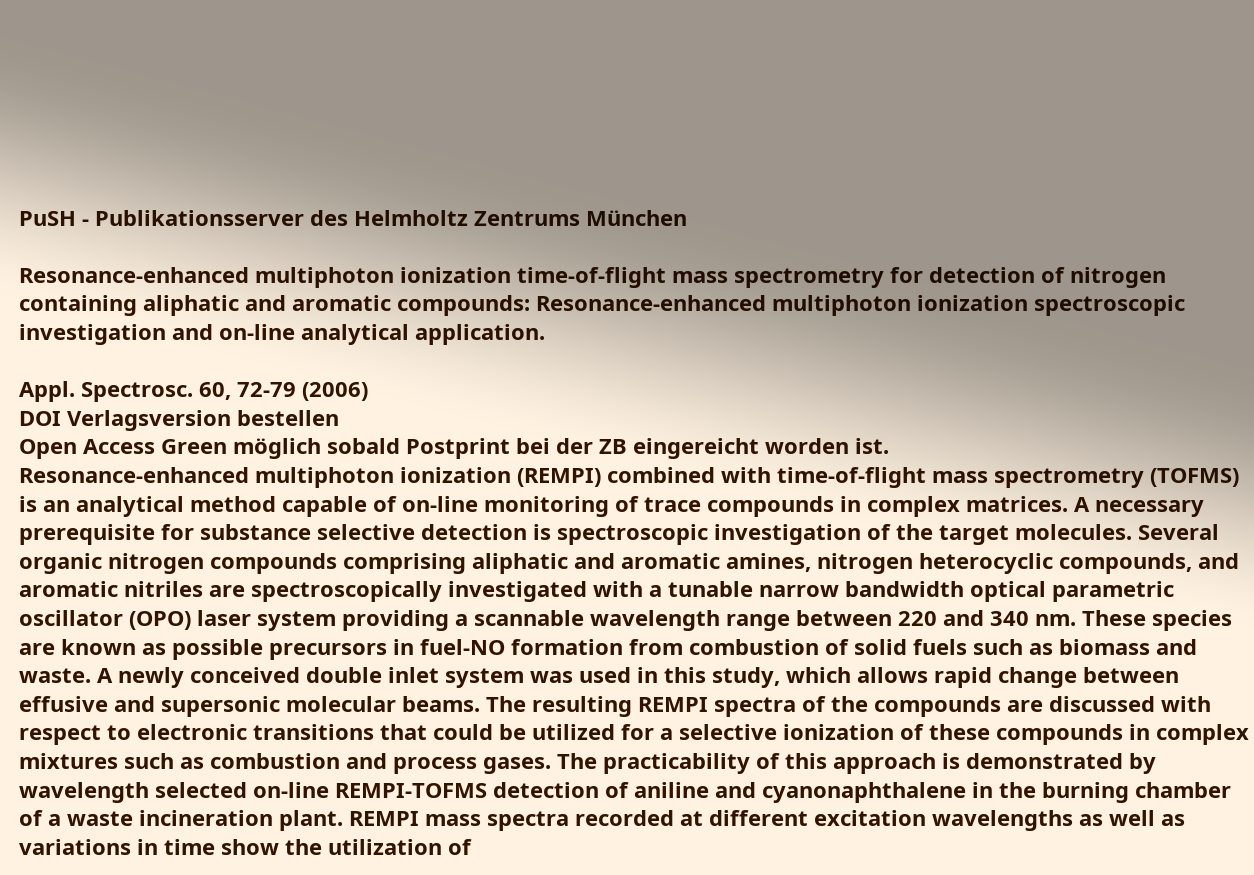PuSH - Publikationsserver des Helmholtz Zentrums München

Resonance-enhanced multiphoton ionization time-of-flight mass spectrometry for detection of nitrogen containing aliphatic and aromatic compounds: Resonance-enhanced multiphoton ionization spectroscopic investigation and on-line analytical application.

Appl. Spectrosc. 60, 72-79 (2006)
DOI Verlagsversion bestellen
Open Access Green möglich sobald Postprint bei der ZB eingereicht worden ist.
Resonance-enhanced multiphoton ionization (REMPI) combined with time-of-flight mass spectrometry (TOFMS) is an analytical method capable of on-line monitoring of trace compounds in complex matrices. A necessary prerequisite for substance selective detection is spectroscopic investigation of the target molecules. Several organic nitrogen compounds comprising aliphatic and aromatic amines, nitrogen heterocyclic compounds, and aromatic nitriles are spectroscopically investigated with a tunable narrow bandwidth optical parametric oscillator (OPO) laser system providing a scannable wavelength range between 220 and 340 nm. These species are known as possible precursors in fuel-NO formation from combustion of solid fuels such as biomass and waste. A newly conceived double inlet system was used in this study, which allows rapid change between effusive and supersonic molecular beams. The resulting REMPI spectra of the compounds are discussed with respect to electronic transitions that could be utilized for a selective ionization of these compounds in complex mixtures such as combustion and process gases. The practicability of this approach is demonstrated by wavelength selected on-line REMPI-TOFMS detection of aniline and cyanonaphthalene in the burning chamber of a waste incineration plant. REMPI mass spectra recorded at different excitation wavelengths as well as variations in time show the utilization of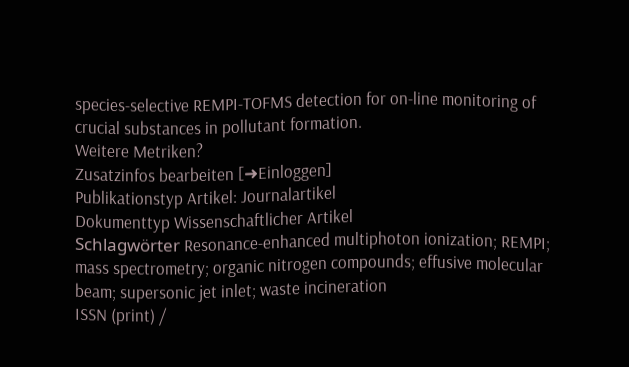species-selective REMPI-TOFMS detection for on-line monitoring of crucial substances in pollutant formation.
Weitere Metriken?
Zusatzinfos bearbeiten [➜Einloggen]
Publikationstyp Artikel: Journalartikel
Dokumenttyp Wissenschaftlicher Artikel
Schlagwörter Resonance-enhanced multiphoton ionization; REMPI; mass spectrometry; organic nitrogen compounds; effusive molecular beam; supersonic jet inlet; waste incineration
ISSN (print) /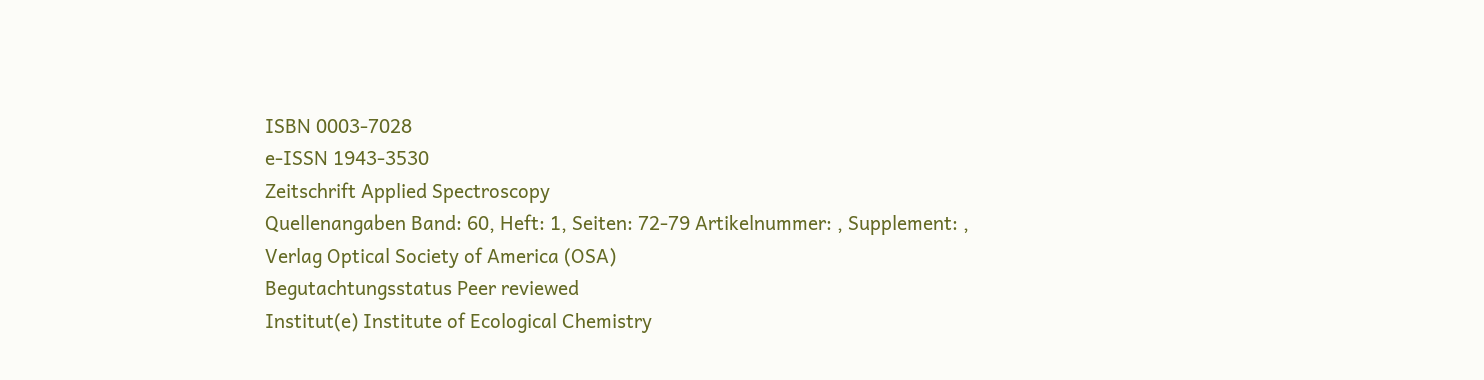ISBN 0003-7028
e-ISSN 1943-3530
Zeitschrift Applied Spectroscopy
Quellenangaben Band: 60, Heft: 1, Seiten: 72-79 Artikelnummer: , Supplement: ,
Verlag Optical Society of America (OSA)
Begutachtungsstatus Peer reviewed
Institut(e) Institute of Ecological Chemistry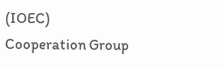(IOEC)
Cooperation Group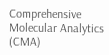Comprehensive Molecular Analytics (CMA)